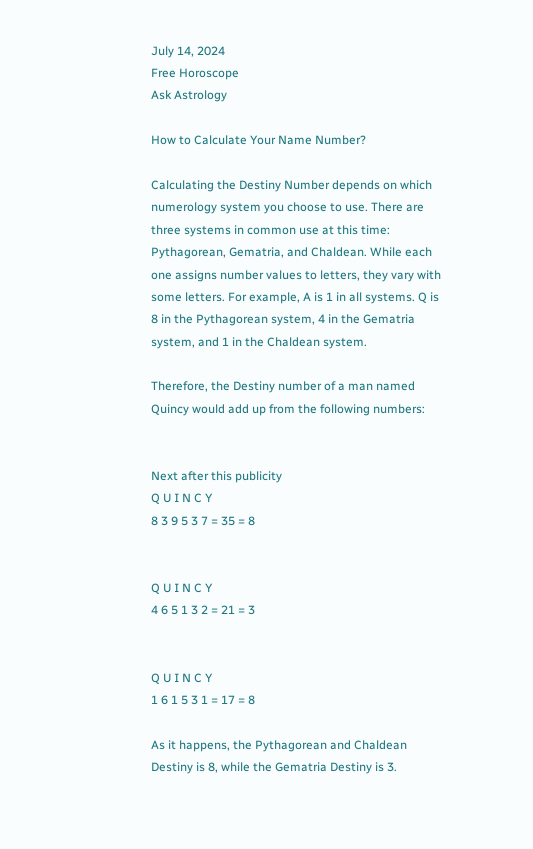July 14, 2024
Free Horoscope
Ask Astrology

How to Calculate Your Name Number?

Calculating the Destiny Number depends on which numerology system you choose to use. There are three systems in common use at this time: Pythagorean, Gematria, and Chaldean. While each one assigns number values to letters, they vary with some letters. For example, A is 1 in all systems. Q is 8 in the Pythagorean system, 4 in the Gematria system, and 1 in the Chaldean system.

Therefore, the Destiny number of a man named Quincy would add up from the following numbers:


Next after this publicity
Q U I N C Y
8 3 9 5 3 7 = 35 = 8


Q U I N C Y
4 6 5 1 3 2 = 21 = 3


Q U I N C Y
1 6 1 5 3 1 = 17 = 8

As it happens, the Pythagorean and Chaldean Destiny is 8, while the Gematria Destiny is 3.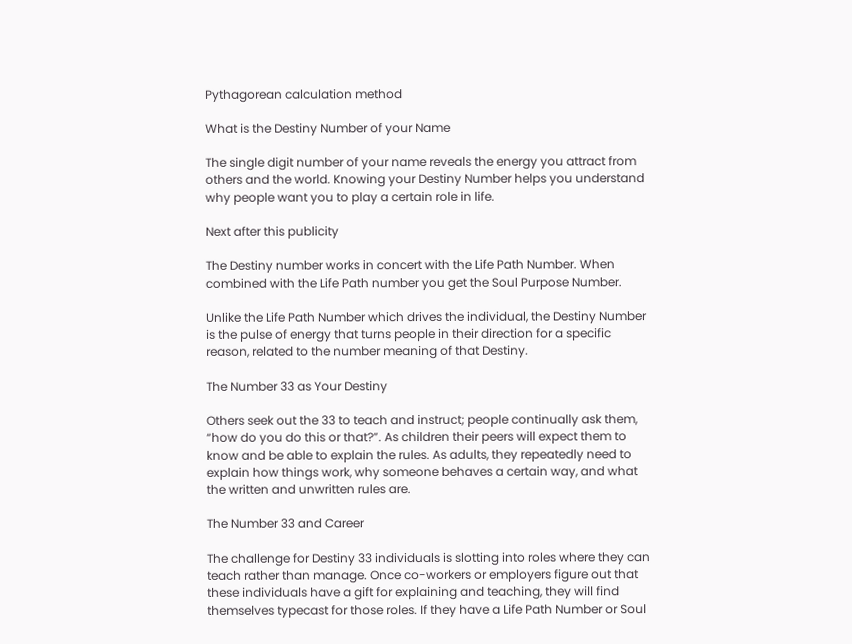Pythagorean calculation method

What is the Destiny Number of your Name

The single digit number of your name reveals the energy you attract from others and the world. Knowing your Destiny Number helps you understand why people want you to play a certain role in life.

Next after this publicity

The Destiny number works in concert with the Life Path Number. When combined with the Life Path number you get the Soul Purpose Number.

Unlike the Life Path Number which drives the individual, the Destiny Number is the pulse of energy that turns people in their direction for a specific reason, related to the number meaning of that Destiny.

The Number 33 as Your Destiny

Others seek out the 33 to teach and instruct; people continually ask them, “how do you do this or that?”. As children their peers will expect them to know and be able to explain the rules. As adults, they repeatedly need to explain how things work, why someone behaves a certain way, and what the written and unwritten rules are.

The Number 33 and Career

The challenge for Destiny 33 individuals is slotting into roles where they can teach rather than manage. Once co-workers or employers figure out that these individuals have a gift for explaining and teaching, they will find themselves typecast for those roles. If they have a Life Path Number or Soul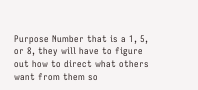Purpose Number that is a 1, 5, or 8, they will have to figure out how to direct what others want from them so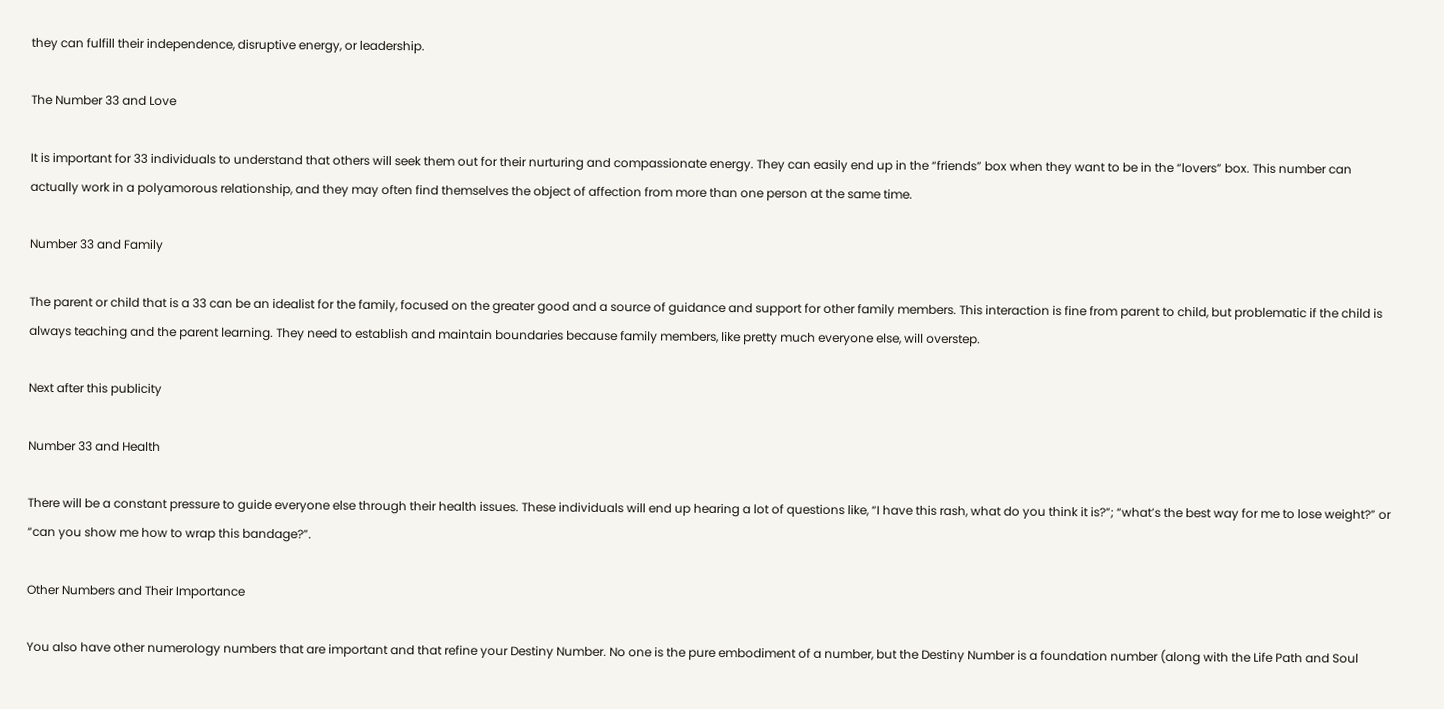they can fulfill their independence, disruptive energy, or leadership.

The Number 33 and Love

It is important for 33 individuals to understand that others will seek them out for their nurturing and compassionate energy. They can easily end up in the “friends” box when they want to be in the “lovers” box. This number can actually work in a polyamorous relationship, and they may often find themselves the object of affection from more than one person at the same time.

Number 33 and Family

The parent or child that is a 33 can be an idealist for the family, focused on the greater good and a source of guidance and support for other family members. This interaction is fine from parent to child, but problematic if the child is always teaching and the parent learning. They need to establish and maintain boundaries because family members, like pretty much everyone else, will overstep.

Next after this publicity

Number 33 and Health

There will be a constant pressure to guide everyone else through their health issues. These individuals will end up hearing a lot of questions like, “I have this rash, what do you think it is?”; “what’s the best way for me to lose weight?” or “can you show me how to wrap this bandage?”.

Other Numbers and Their Importance

You also have other numerology numbers that are important and that refine your Destiny Number. No one is the pure embodiment of a number, but the Destiny Number is a foundation number (along with the Life Path and Soul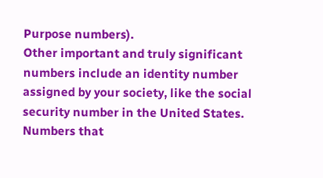Purpose numbers).
Other important and truly significant numbers include an identity number assigned by your society, like the social security number in the United States. Numbers that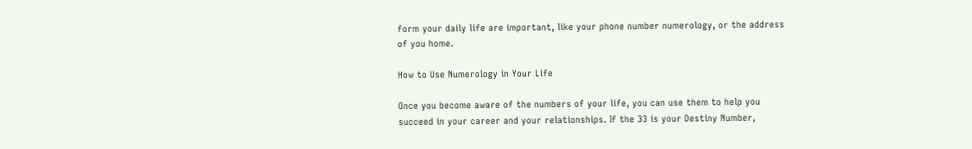form your daily life are important, like your phone number numerology, or the address of you home.

How to Use Numerology in Your Life

Once you become aware of the numbers of your life, you can use them to help you succeed in your career and your relationships. If the 33 is your Destiny Number,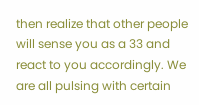then realize that other people will sense you as a 33 and react to you accordingly. We are all pulsing with certain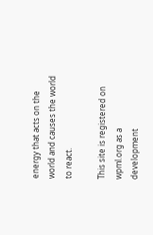energy that acts on the world and causes the world to react.

This site is registered on wpml.org as a development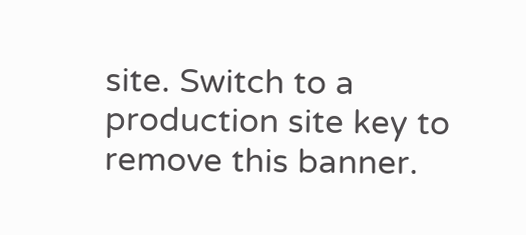site. Switch to a production site key to remove this banner.